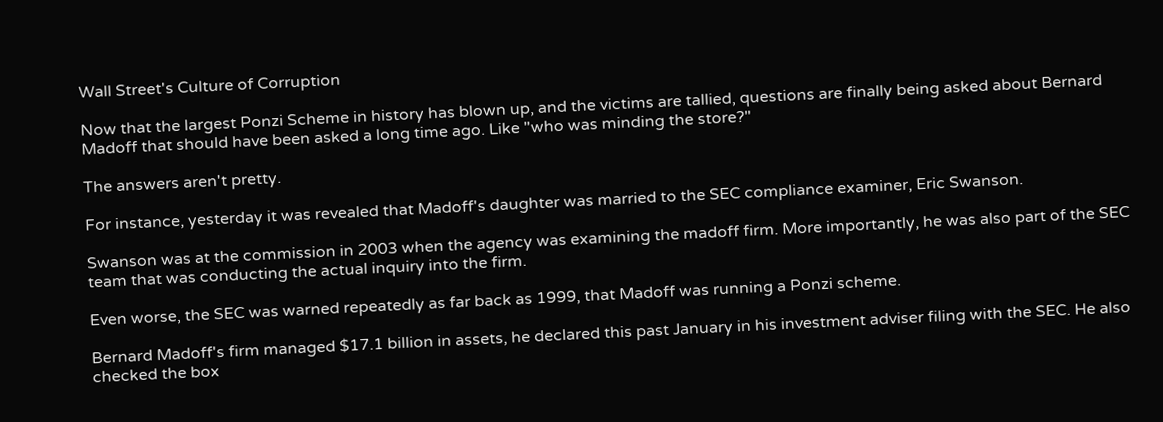Wall Street's Culture of Corruption

Now that the largest Ponzi Scheme in history has blown up, and the victims are tallied, questions are finally being asked about Bernard Madoff that should have been asked a long time ago. Like "who was minding the store?"

The answers aren't pretty.

For instance, yesterday it was revealed that Madoff's daughter was married to the SEC compliance examiner, Eric Swanson.

Swanson was at the commission in 2003 when the agency was examining the madoff firm. More importantly, he was also part of the SEC team that was conducting the actual inquiry into the firm.

Even worse, the SEC was warned repeatedly as far back as 1999, that Madoff was running a Ponzi scheme.

Bernard Madoff's firm managed $17.1 billion in assets, he declared this past January in his investment adviser filing with the SEC. He also checked the box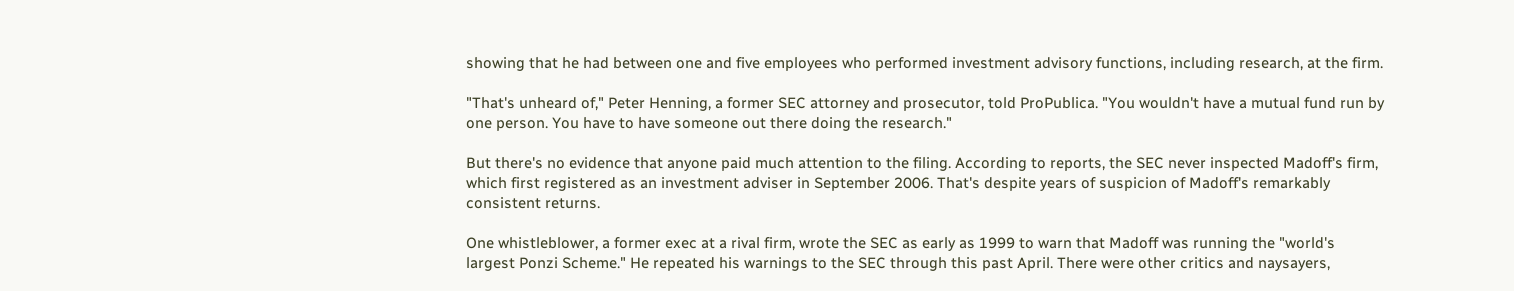showing that he had between one and five employees who performed investment advisory functions, including research, at the firm.

"That's unheard of," Peter Henning, a former SEC attorney and prosecutor, told ProPublica. "You wouldn't have a mutual fund run by one person. You have to have someone out there doing the research."

But there's no evidence that anyone paid much attention to the filing. According to reports, the SEC never inspected Madoff's firm, which first registered as an investment adviser in September 2006. That's despite years of suspicion of Madoff's remarkably consistent returns.

One whistleblower, a former exec at a rival firm, wrote the SEC as early as 1999 to warn that Madoff was running the "world's largest Ponzi Scheme." He repeated his warnings to the SEC through this past April. There were other critics and naysayers,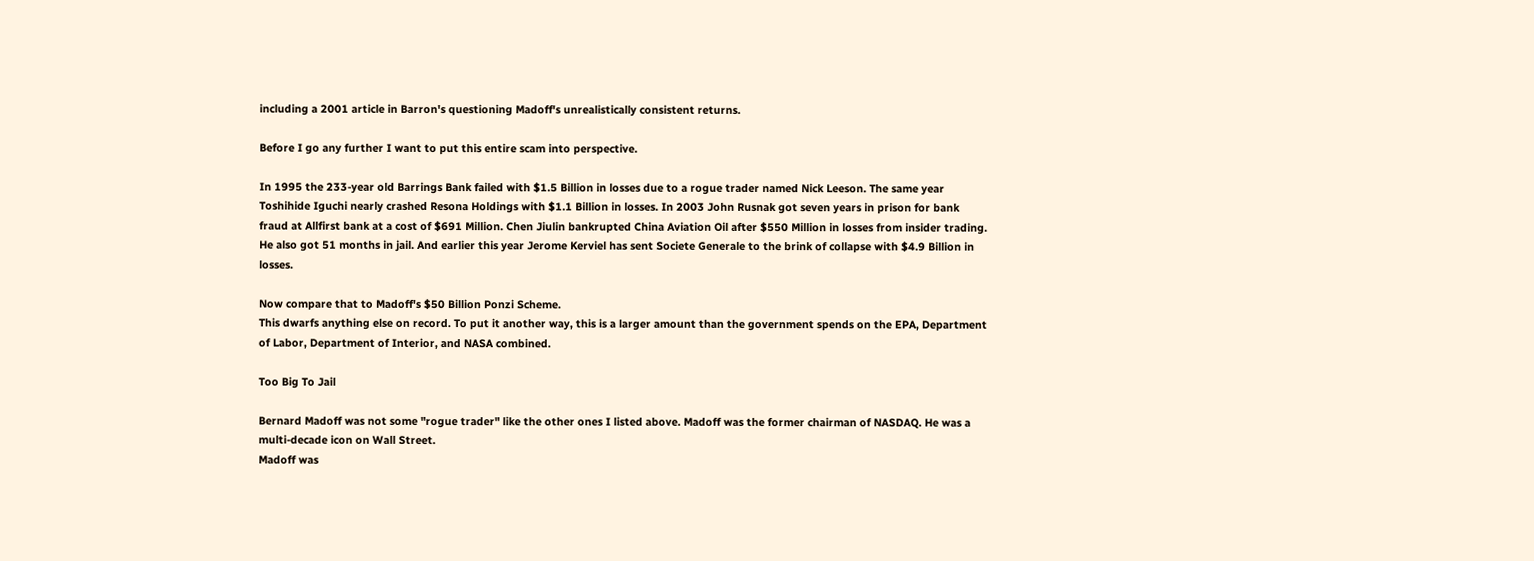including a 2001 article in Barron's questioning Madoff's unrealistically consistent returns.

Before I go any further I want to put this entire scam into perspective.

In 1995 the 233-year old Barrings Bank failed with $1.5 Billion in losses due to a rogue trader named Nick Leeson. The same year Toshihide Iguchi nearly crashed Resona Holdings with $1.1 Billion in losses. In 2003 John Rusnak got seven years in prison for bank fraud at Allfirst bank at a cost of $691 Million. Chen Jiulin bankrupted China Aviation Oil after $550 Million in losses from insider trading. He also got 51 months in jail. And earlier this year Jerome Kerviel has sent Societe Generale to the brink of collapse with $4.9 Billion in losses.

Now compare that to Madoff's $50 Billion Ponzi Scheme.
This dwarfs anything else on record. To put it another way, this is a larger amount than the government spends on the EPA, Department of Labor, Department of Interior, and NASA combined.

Too Big To Jail

Bernard Madoff was not some "rogue trader" like the other ones I listed above. Madoff was the former chairman of NASDAQ. He was a multi-decade icon on Wall Street.
Madoff was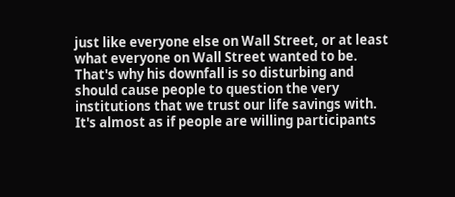just like everyone else on Wall Street, or at least what everyone on Wall Street wanted to be. That's why his downfall is so disturbing and should cause people to question the very institutions that we trust our life savings with. It's almost as if people are willing participants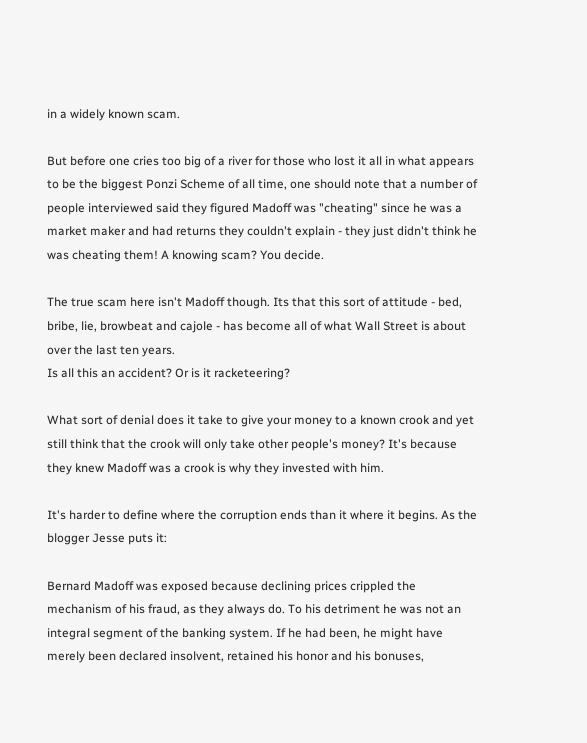in a widely known scam.

But before one cries too big of a river for those who lost it all in what appears to be the biggest Ponzi Scheme of all time, one should note that a number of people interviewed said they figured Madoff was "cheating" since he was a market maker and had returns they couldn't explain - they just didn't think he was cheating them! A knowing scam? You decide.

The true scam here isn't Madoff though. Its that this sort of attitude - bed, bribe, lie, browbeat and cajole - has become all of what Wall Street is about over the last ten years.
Is all this an accident? Or is it racketeering?

What sort of denial does it take to give your money to a known crook and yet still think that the crook will only take other people's money? It's because they knew Madoff was a crook is why they invested with him.

It's harder to define where the corruption ends than it where it begins. As the blogger Jesse puts it:

Bernard Madoff was exposed because declining prices crippled the mechanism of his fraud, as they always do. To his detriment he was not an integral segment of the banking system. If he had been, he might have merely been declared insolvent, retained his honor and his bonuses,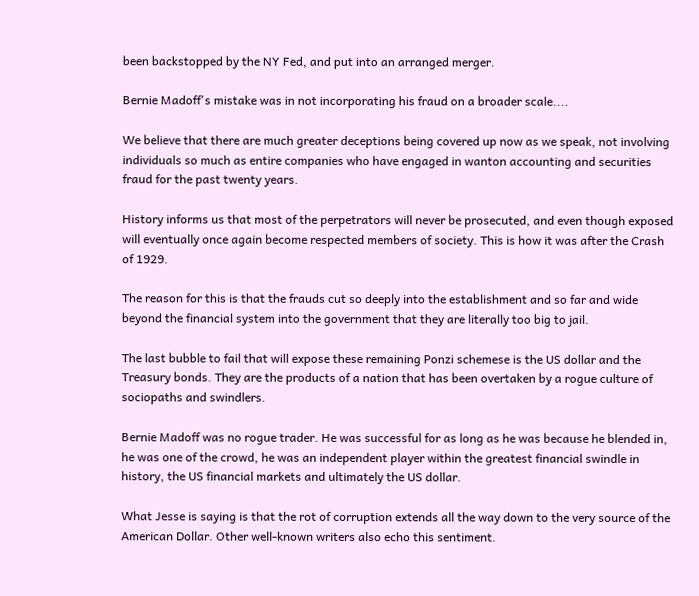been backstopped by the NY Fed, and put into an arranged merger.

Bernie Madoff's mistake was in not incorporating his fraud on a broader scale....

We believe that there are much greater deceptions being covered up now as we speak, not involving individuals so much as entire companies who have engaged in wanton accounting and securities fraud for the past twenty years.

History informs us that most of the perpetrators will never be prosecuted, and even though exposed will eventually once again become respected members of society. This is how it was after the Crash of 1929.

The reason for this is that the frauds cut so deeply into the establishment and so far and wide beyond the financial system into the government that they are literally too big to jail.

The last bubble to fail that will expose these remaining Ponzi schemese is the US dollar and the Treasury bonds. They are the products of a nation that has been overtaken by a rogue culture of sociopaths and swindlers.

Bernie Madoff was no rogue trader. He was successful for as long as he was because he blended in, he was one of the crowd, he was an independent player within the greatest financial swindle in history, the US financial markets and ultimately the US dollar.

What Jesse is saying is that the rot of corruption extends all the way down to the very source of the American Dollar. Other well-known writers also echo this sentiment.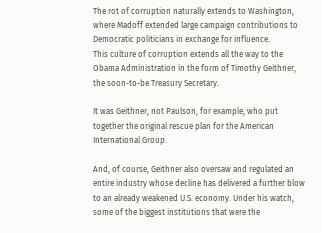The rot of corruption naturally extends to Washington, where Madoff extended large campaign contributions to Democratic politicians in exchange for influence.
This culture of corruption extends all the way to the Obama Administration in the form of Timothy Geithner, the soon-to-be Treasury Secretary.

It was Geithner, not Paulson, for example, who put together the original rescue plan for the American International Group.

And, of course, Geithner also oversaw and regulated an entire industry whose decline has delivered a further blow to an already weakened U.S. economy. Under his watch, some of the biggest institutions that were the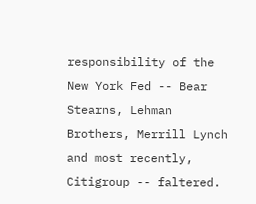responsibility of the New York Fed -- Bear Stearns, Lehman Brothers, Merrill Lynch and most recently, Citigroup -- faltered.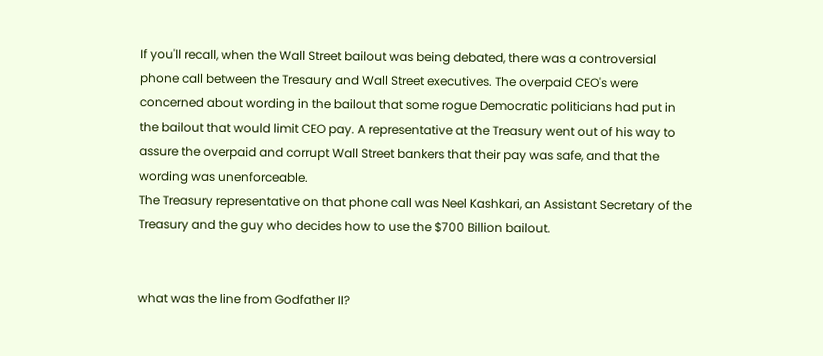If you'll recall, when the Wall Street bailout was being debated, there was a controversial phone call between the Tresaury and Wall Street executives. The overpaid CEO's were concerned about wording in the bailout that some rogue Democratic politicians had put in the bailout that would limit CEO pay. A representative at the Treasury went out of his way to assure the overpaid and corrupt Wall Street bankers that their pay was safe, and that the wording was unenforceable.
The Treasury representative on that phone call was Neel Kashkari, an Assistant Secretary of the Treasury and the guy who decides how to use the $700 Billion bailout.


what was the line from Godfather II?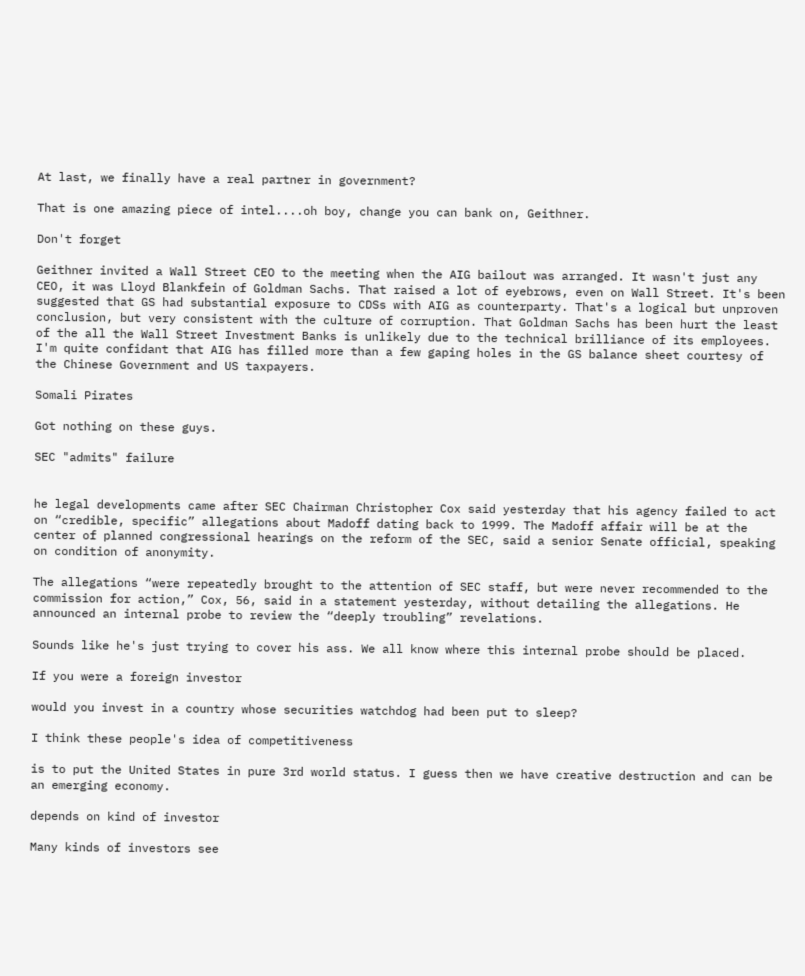At last, we finally have a real partner in government?

That is one amazing piece of intel....oh boy, change you can bank on, Geithner.

Don't forget

Geithner invited a Wall Street CEO to the meeting when the AIG bailout was arranged. It wasn't just any CEO, it was Lloyd Blankfein of Goldman Sachs. That raised a lot of eyebrows, even on Wall Street. It's been suggested that GS had substantial exposure to CDSs with AIG as counterparty. That's a logical but unproven conclusion, but very consistent with the culture of corruption. That Goldman Sachs has been hurt the least of the all the Wall Street Investment Banks is unlikely due to the technical brilliance of its employees. I'm quite confidant that AIG has filled more than a few gaping holes in the GS balance sheet courtesy of the Chinese Government and US taxpayers.

Somali Pirates

Got nothing on these guys.

SEC "admits" failure


he legal developments came after SEC Chairman Christopher Cox said yesterday that his agency failed to act on “credible, specific” allegations about Madoff dating back to 1999. The Madoff affair will be at the center of planned congressional hearings on the reform of the SEC, said a senior Senate official, speaking on condition of anonymity.

The allegations “were repeatedly brought to the attention of SEC staff, but were never recommended to the commission for action,” Cox, 56, said in a statement yesterday, without detailing the allegations. He announced an internal probe to review the “deeply troubling” revelations.

Sounds like he's just trying to cover his ass. We all know where this internal probe should be placed.

If you were a foreign investor

would you invest in a country whose securities watchdog had been put to sleep?

I think these people's idea of competitiveness

is to put the United States in pure 3rd world status. I guess then we have creative destruction and can be an emerging economy.

depends on kind of investor

Many kinds of investors see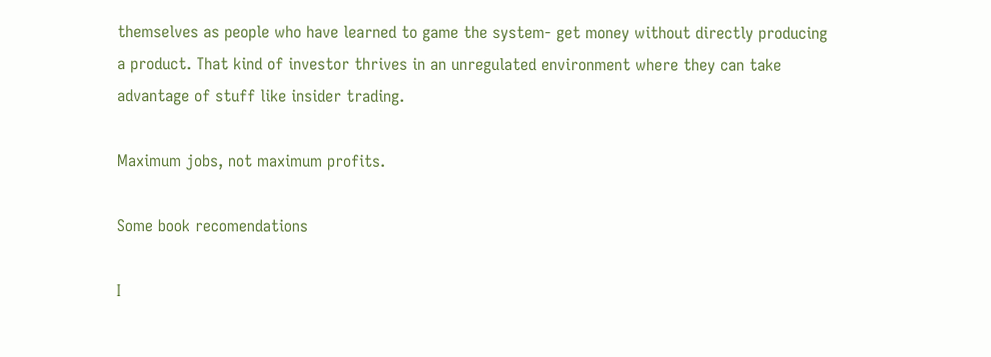themselves as people who have learned to game the system- get money without directly producing a product. That kind of investor thrives in an unregulated environment where they can take advantage of stuff like insider trading.

Maximum jobs, not maximum profits.

Some book recomendations

I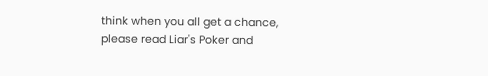think when you all get a chance, please read Liar's Poker and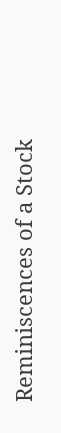Reminiscences of a Stock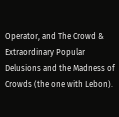Operator, and The Crowd & Extraordinary Popular Delusions and the Madness of Crowds (the one with Lebon).